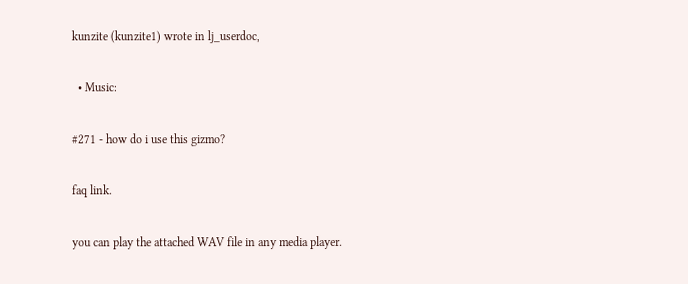kunzite (kunzite1) wrote in lj_userdoc,

  • Music:

#271 - how do i use this gizmo?

faq link.

you can play the attached WAV file in any media player.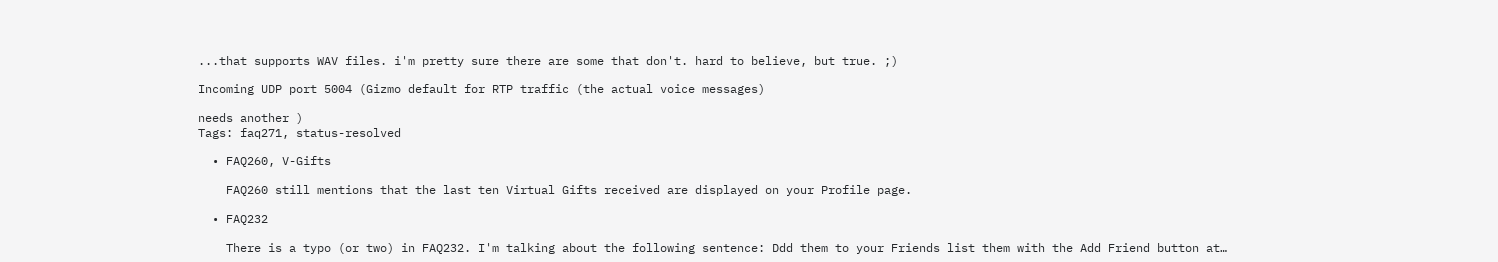...that supports WAV files. i'm pretty sure there are some that don't. hard to believe, but true. ;)

Incoming UDP port 5004 (Gizmo default for RTP traffic (the actual voice messages)

needs another )
Tags: faq271, status-resolved

  • FAQ260, V-Gifts

    FAQ260 still mentions that the last ten Virtual Gifts received are displayed on your Profile page.

  • FAQ232

    There is a typo (or two) in FAQ232. I'm talking about the following sentence: Ddd them to your Friends list them with the Add Friend button at…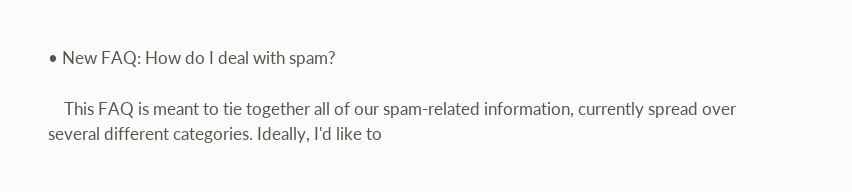• New FAQ: How do I deal with spam?

    This FAQ is meant to tie together all of our spam-related information, currently spread over several different categories. Ideally, I'd like to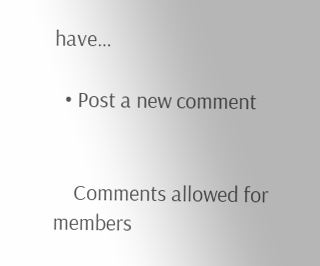have…

  • Post a new comment


    Comments allowed for members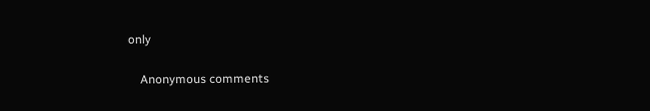only

    Anonymous comments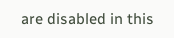are disabled in this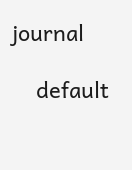journal

    default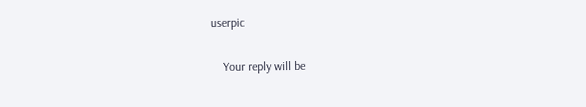userpic

    Your reply will be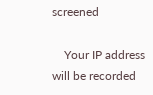screened

    Your IP address will be recorded